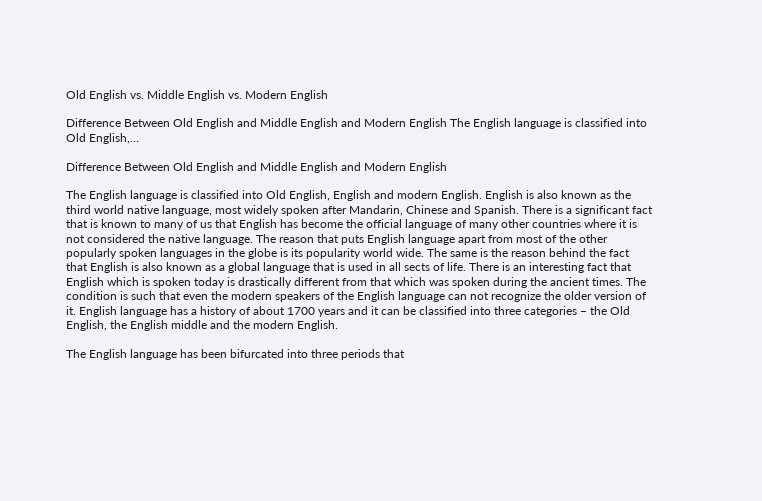Old English vs. Middle English vs. Modern English

Difference Between Old English and Middle English and Modern English The English language is classified into Old English,…

Difference Between Old English and Middle English and Modern English

The English language is classified into Old English, English and modern English. English is also known as the third world native language, most widely spoken after Mandarin, Chinese and Spanish. There is a significant fact that is known to many of us that English has become the official language of many other countries where it is not considered the native language. The reason that puts English language apart from most of the other popularly spoken languages in the globe is its popularity world wide. The same is the reason behind the fact that English is also known as a global language that is used in all sects of life. There is an interesting fact that English which is spoken today is drastically different from that which was spoken during the ancient times. The condition is such that even the modern speakers of the English language can not recognize the older version of it. English language has a history of about 1700 years and it can be classified into three categories – the Old English, the English middle and the modern English.

The English language has been bifurcated into three periods that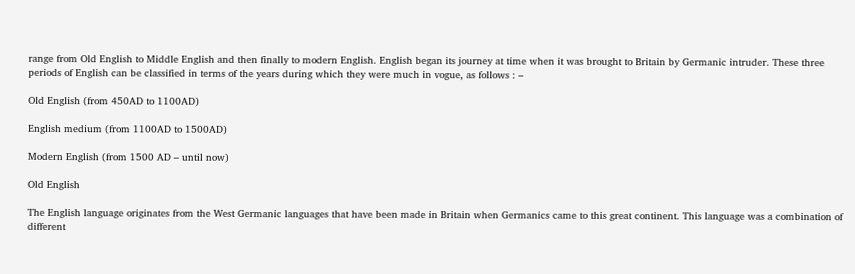range from Old English to Middle English and then finally to modern English. English began its journey at time when it was brought to Britain by Germanic intruder. These three periods of English can be classified in terms of the years during which they were much in vogue, as follows : –

Old English (from 450AD to 1100AD)

English medium (from 1100AD to 1500AD)

Modern English (from 1500 AD – until now)

Old English

The English language originates from the West Germanic languages that have been made in Britain when Germanics came to this great continent. This language was a combination of different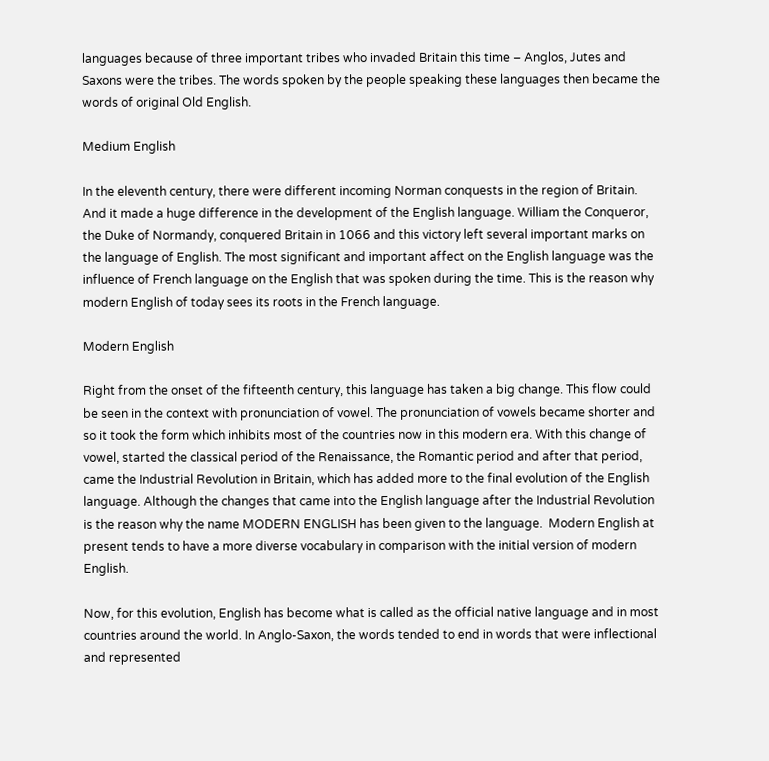languages because of three important tribes who invaded Britain this time – Anglos, Jutes and Saxons were the tribes. The words spoken by the people speaking these languages then became the words of original Old English.

Medium English

In the eleventh century, there were different incoming Norman conquests in the region of Britain. And it made a huge difference in the development of the English language. William the Conqueror, the Duke of Normandy, conquered Britain in 1066 and this victory left several important marks on the language of English. The most significant and important affect on the English language was the influence of French language on the English that was spoken during the time. This is the reason why modern English of today sees its roots in the French language.

Modern English

Right from the onset of the fifteenth century, this language has taken a big change. This flow could be seen in the context with pronunciation of vowel. The pronunciation of vowels became shorter and so it took the form which inhibits most of the countries now in this modern era. With this change of vowel, started the classical period of the Renaissance, the Romantic period and after that period, came the Industrial Revolution in Britain, which has added more to the final evolution of the English language. Although the changes that came into the English language after the Industrial Revolution is the reason why the name MODERN ENGLISH has been given to the language.  Modern English at present tends to have a more diverse vocabulary in comparison with the initial version of modern English.

Now, for this evolution, English has become what is called as the official native language and in most countries around the world. In Anglo-Saxon, the words tended to end in words that were inflectional and represented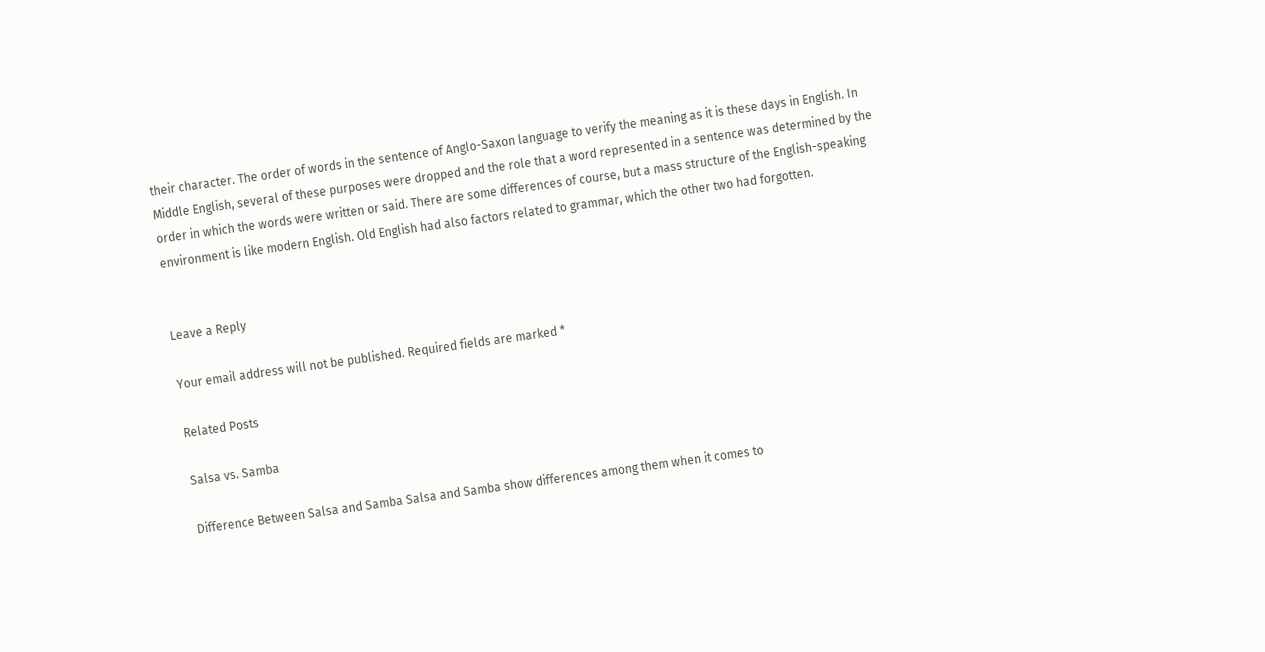their character. The order of words in the sentence of Anglo-Saxon language to verify the meaning as it is these days in English. In Middle English, several of these purposes were dropped and the role that a word represented in a sentence was determined by the order in which the words were written or said. There are some differences of course, but a mass structure of the English-speaking environment is like modern English. Old English had also factors related to grammar, which the other two had forgotten.


Leave a Reply

Your email address will not be published. Required fields are marked *

Related Posts

Salsa vs. Samba

Difference Between Salsa and Samba Salsa and Samba show differences among them when it comes to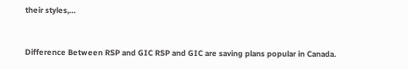their styles,…


Difference Between RSP and GIC RSP and GIC are saving plans popular in Canada.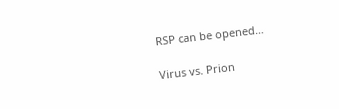RSP can be opened…

Virus vs. Prion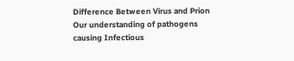Difference Between Virus and Prion Our understanding of pathogens causing Infectious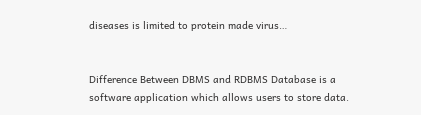diseases is limited to protein made virus…


Difference Between DBMS and RDBMS Database is a software application which allows users to store data.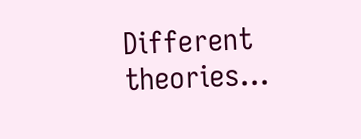Different theories…